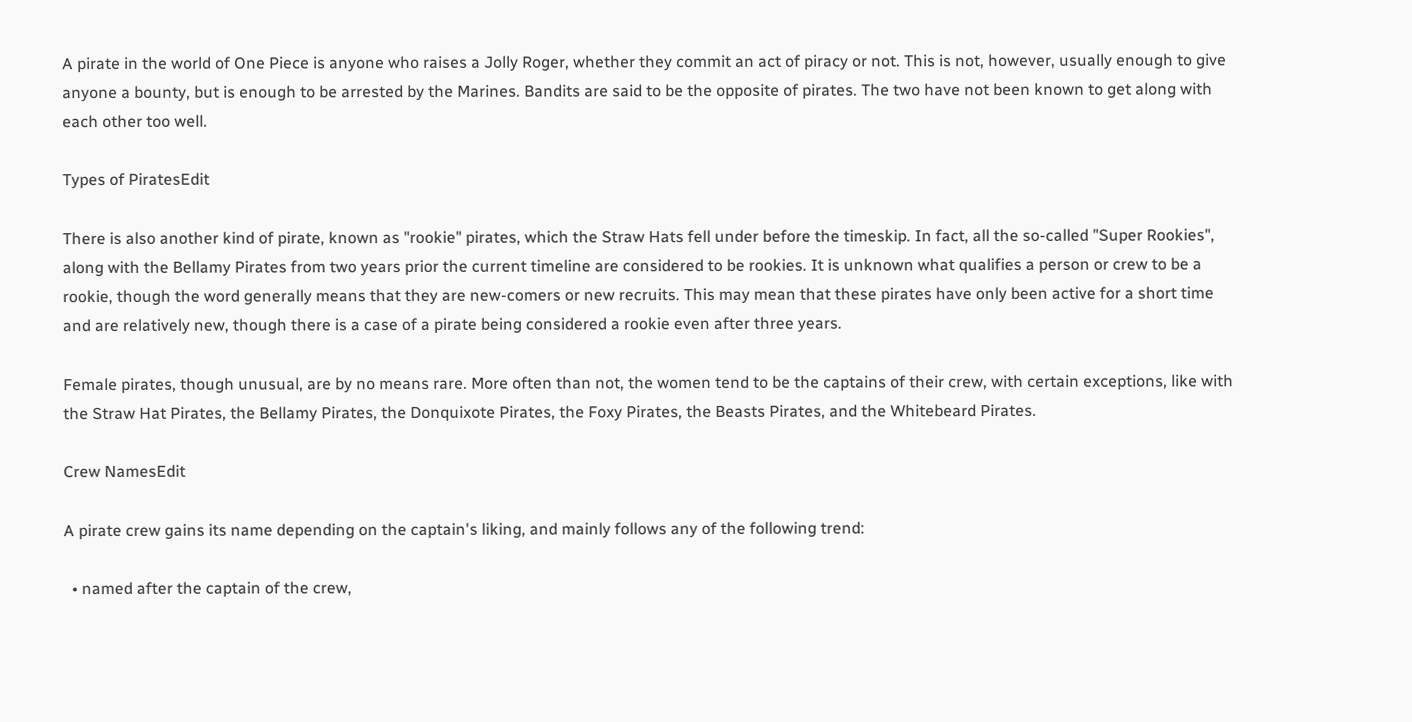A pirate in the world of One Piece is anyone who raises a Jolly Roger, whether they commit an act of piracy or not. This is not, however, usually enough to give anyone a bounty, but is enough to be arrested by the Marines. Bandits are said to be the opposite of pirates. The two have not been known to get along with each other too well.

Types of PiratesEdit

There is also another kind of pirate, known as "rookie" pirates, which the Straw Hats fell under before the timeskip. In fact, all the so-called "Super Rookies", along with the Bellamy Pirates from two years prior the current timeline are considered to be rookies. It is unknown what qualifies a person or crew to be a rookie, though the word generally means that they are new-comers or new recruits. This may mean that these pirates have only been active for a short time and are relatively new, though there is a case of a pirate being considered a rookie even after three years.

Female pirates, though unusual, are by no means rare. More often than not, the women tend to be the captains of their crew, with certain exceptions, like with the Straw Hat Pirates, the Bellamy Pirates, the Donquixote Pirates, the Foxy Pirates, the Beasts Pirates, and the Whitebeard Pirates.

Crew NamesEdit

A pirate crew gains its name depending on the captain's liking, and mainly follows any of the following trend:

  • named after the captain of the crew,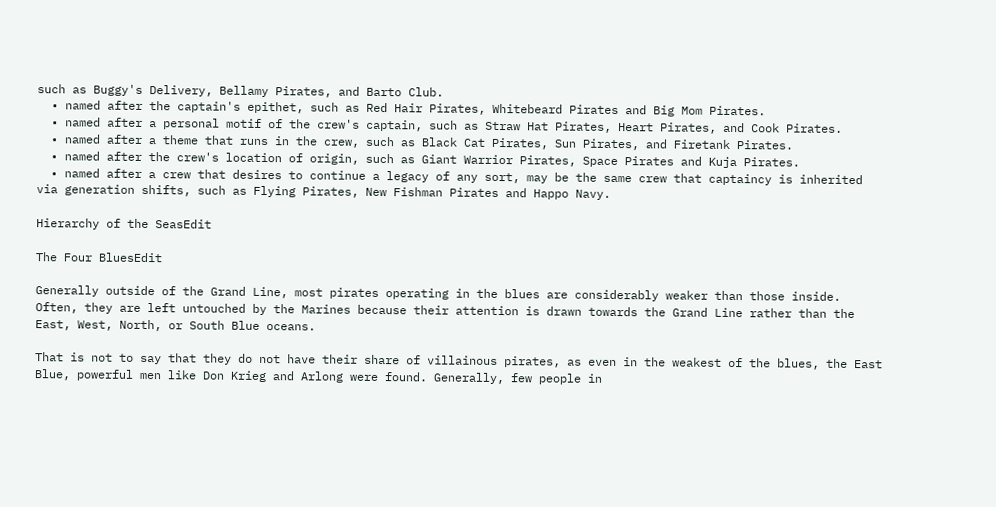such as Buggy's Delivery, Bellamy Pirates, and Barto Club.
  • named after the captain's epithet, such as Red Hair Pirates, Whitebeard Pirates and Big Mom Pirates.
  • named after a personal motif of the crew's captain, such as Straw Hat Pirates, Heart Pirates, and Cook Pirates.
  • named after a theme that runs in the crew, such as Black Cat Pirates, Sun Pirates, and Firetank Pirates.
  • named after the crew's location of origin, such as Giant Warrior Pirates, Space Pirates and Kuja Pirates.
  • named after a crew that desires to continue a legacy of any sort, may be the same crew that captaincy is inherited via generation shifts, such as Flying Pirates, New Fishman Pirates and Happo Navy.

Hierarchy of the SeasEdit

The Four BluesEdit

Generally outside of the Grand Line, most pirates operating in the blues are considerably weaker than those inside. Often, they are left untouched by the Marines because their attention is drawn towards the Grand Line rather than the East, West, North, or South Blue oceans.

That is not to say that they do not have their share of villainous pirates, as even in the weakest of the blues, the East Blue, powerful men like Don Krieg and Arlong were found. Generally, few people in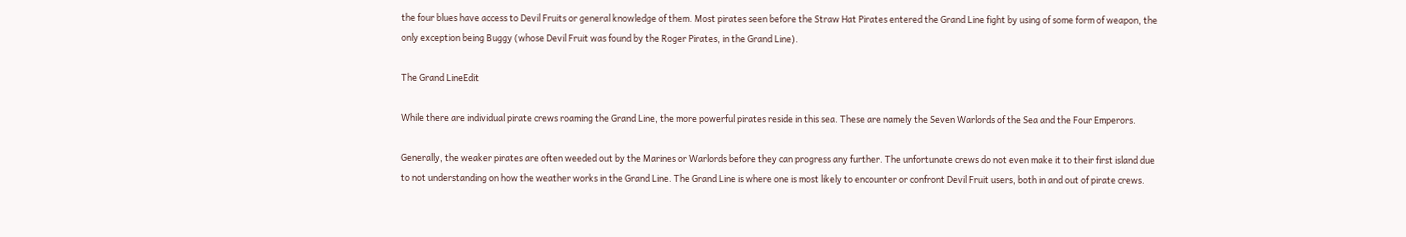the four blues have access to Devil Fruits or general knowledge of them. Most pirates seen before the Straw Hat Pirates entered the Grand Line fight by using of some form of weapon, the only exception being Buggy (whose Devil Fruit was found by the Roger Pirates, in the Grand Line).

The Grand LineEdit

While there are individual pirate crews roaming the Grand Line, the more powerful pirates reside in this sea. These are namely the Seven Warlords of the Sea and the Four Emperors.

Generally, the weaker pirates are often weeded out by the Marines or Warlords before they can progress any further. The unfortunate crews do not even make it to their first island due to not understanding on how the weather works in the Grand Line. The Grand Line is where one is most likely to encounter or confront Devil Fruit users, both in and out of pirate crews.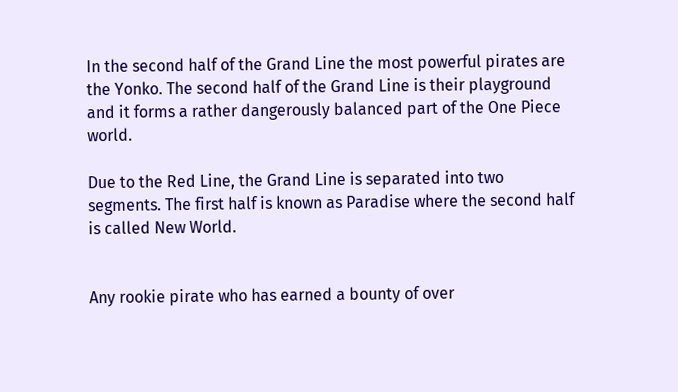In the second half of the Grand Line the most powerful pirates are the Yonko. The second half of the Grand Line is their playground and it forms a rather dangerously balanced part of the One Piece world.

Due to the Red Line, the Grand Line is separated into two segments. The first half is known as Paradise where the second half is called New World.


Any rookie pirate who has earned a bounty of over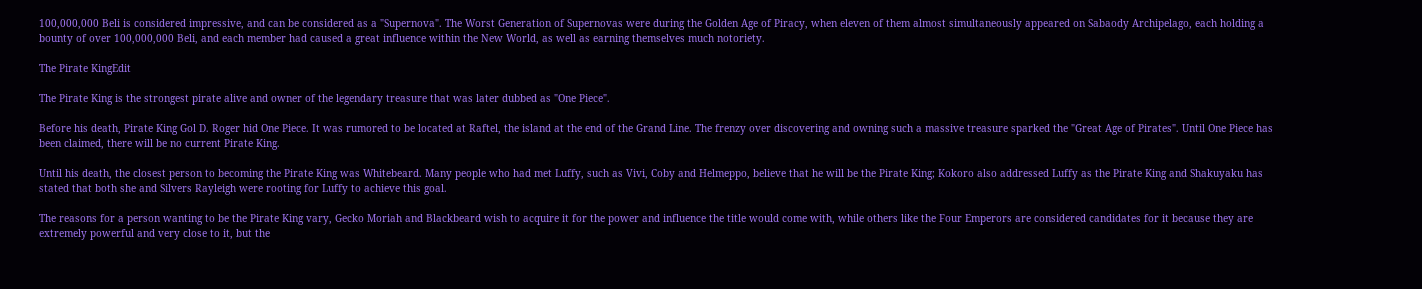100,000,000 Beli is considered impressive, and can be considered as a "Supernova". The Worst Generation of Supernovas were during the Golden Age of Piracy, when eleven of them almost simultaneously appeared on Sabaody Archipelago, each holding a bounty of over 100,000,000 Beli, and each member had caused a great influence within the New World, as well as earning themselves much notoriety.

The Pirate KingEdit

The Pirate King is the strongest pirate alive and owner of the legendary treasure that was later dubbed as "One Piece".

Before his death, Pirate King Gol D. Roger hid One Piece. It was rumored to be located at Raftel, the island at the end of the Grand Line. The frenzy over discovering and owning such a massive treasure sparked the "Great Age of Pirates". Until One Piece has been claimed, there will be no current Pirate King.

Until his death, the closest person to becoming the Pirate King was Whitebeard. Many people who had met Luffy, such as Vivi, Coby and Helmeppo, believe that he will be the Pirate King; Kokoro also addressed Luffy as the Pirate King and Shakuyaku has stated that both she and Silvers Rayleigh were rooting for Luffy to achieve this goal.

The reasons for a person wanting to be the Pirate King vary, Gecko Moriah and Blackbeard wish to acquire it for the power and influence the title would come with, while others like the Four Emperors are considered candidates for it because they are extremely powerful and very close to it, but the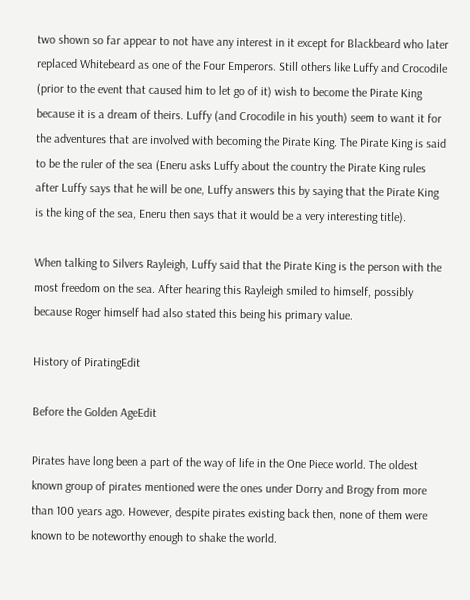two shown so far appear to not have any interest in it except for Blackbeard who later replaced Whitebeard as one of the Four Emperors. Still others like Luffy and Crocodile (prior to the event that caused him to let go of it) wish to become the Pirate King because it is a dream of theirs. Luffy (and Crocodile in his youth) seem to want it for the adventures that are involved with becoming the Pirate King. The Pirate King is said to be the ruler of the sea (Eneru asks Luffy about the country the Pirate King rules after Luffy says that he will be one, Luffy answers this by saying that the Pirate King is the king of the sea, Eneru then says that it would be a very interesting title).

When talking to Silvers Rayleigh, Luffy said that the Pirate King is the person with the most freedom on the sea. After hearing this Rayleigh smiled to himself, possibly because Roger himself had also stated this being his primary value.

History of PiratingEdit

Before the Golden AgeEdit

Pirates have long been a part of the way of life in the One Piece world. The oldest known group of pirates mentioned were the ones under Dorry and Brogy from more than 100 years ago. However, despite pirates existing back then, none of them were known to be noteworthy enough to shake the world.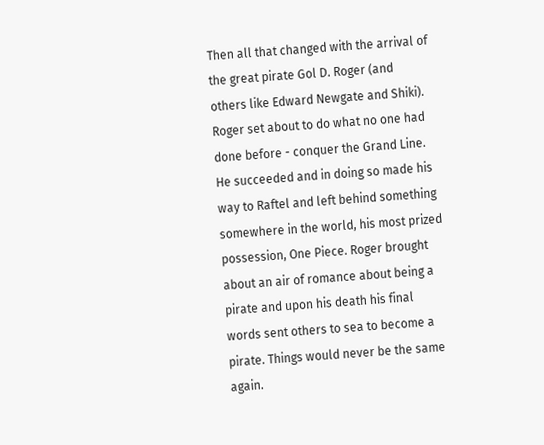Then all that changed with the arrival of the great pirate Gol D. Roger (and others like Edward Newgate and Shiki). Roger set about to do what no one had done before - conquer the Grand Line. He succeeded and in doing so made his way to Raftel and left behind something somewhere in the world, his most prized possession, One Piece. Roger brought about an air of romance about being a pirate and upon his death his final words sent others to sea to become a pirate. Things would never be the same again.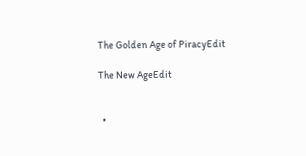The Golden Age of PiracyEdit

The New AgeEdit


  •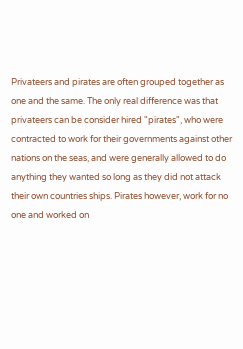Privateers and pirates are often grouped together as one and the same. The only real difference was that privateers can be consider hired "pirates", who were contracted to work for their governments against other nations on the seas, and were generally allowed to do anything they wanted so long as they did not attack their own countries ships. Pirates however, work for no one and worked on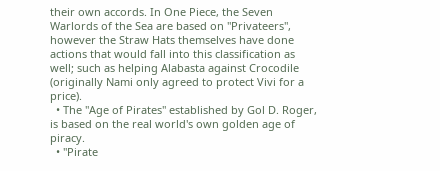their own accords. In One Piece, the Seven Warlords of the Sea are based on "Privateers", however the Straw Hats themselves have done actions that would fall into this classification as well; such as helping Alabasta against Crocodile (originally Nami only agreed to protect Vivi for a price).
  • The "Age of Pirates" established by Gol D. Roger, is based on the real world's own golden age of piracy.
  • "Pirate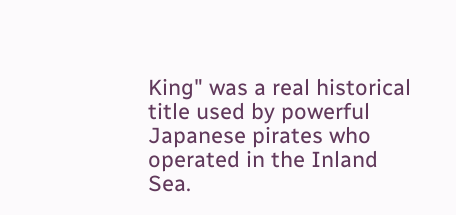King" was a real historical title used by powerful Japanese pirates who operated in the Inland Sea.